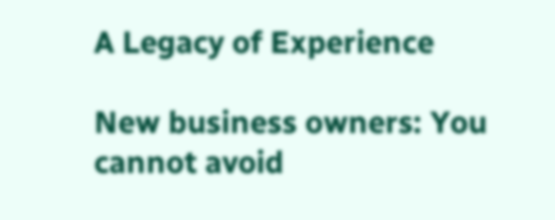A Legacy of Experience

New business owners: You cannot avoid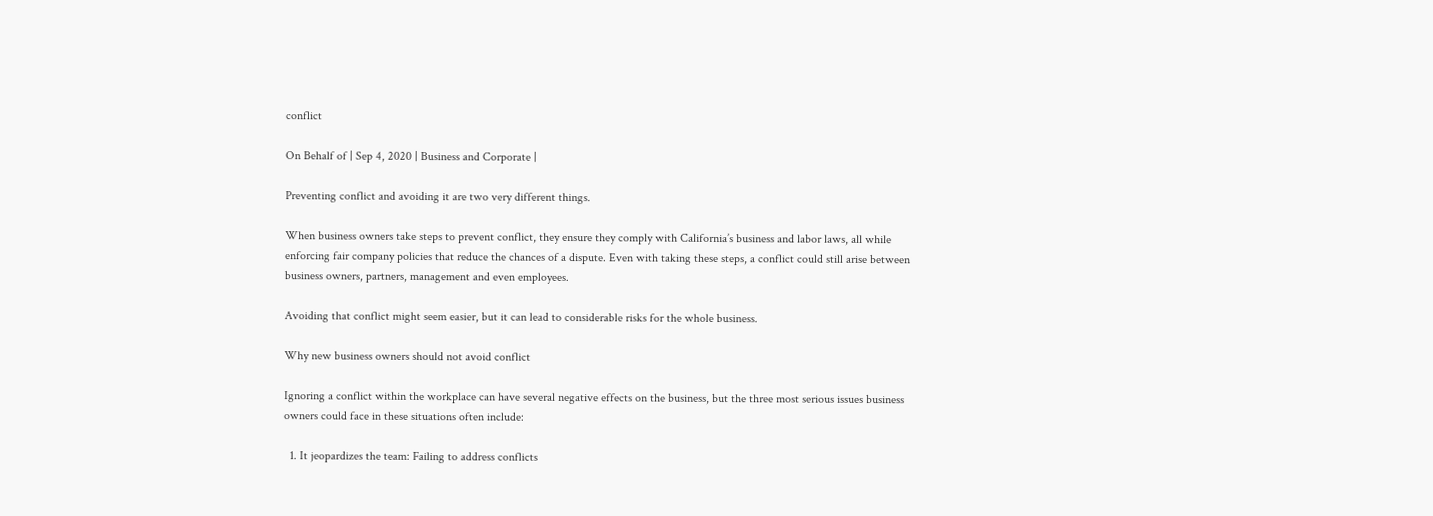conflict

On Behalf of | Sep 4, 2020 | Business and Corporate |

Preventing conflict and avoiding it are two very different things.

When business owners take steps to prevent conflict, they ensure they comply with California’s business and labor laws, all while enforcing fair company policies that reduce the chances of a dispute. Even with taking these steps, a conflict could still arise between business owners, partners, management and even employees.

Avoiding that conflict might seem easier, but it can lead to considerable risks for the whole business.

Why new business owners should not avoid conflict

Ignoring a conflict within the workplace can have several negative effects on the business, but the three most serious issues business owners could face in these situations often include:

  1. It jeopardizes the team: Failing to address conflicts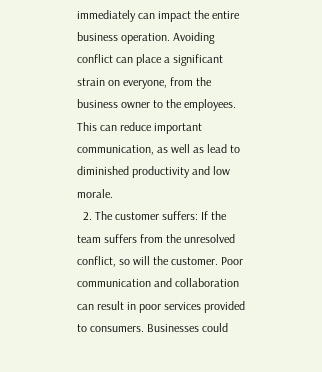immediately can impact the entire business operation. Avoiding conflict can place a significant strain on everyone, from the business owner to the employees. This can reduce important communication, as well as lead to diminished productivity and low morale.
  2. The customer suffers: If the team suffers from the unresolved conflict, so will the customer. Poor communication and collaboration can result in poor services provided to consumers. Businesses could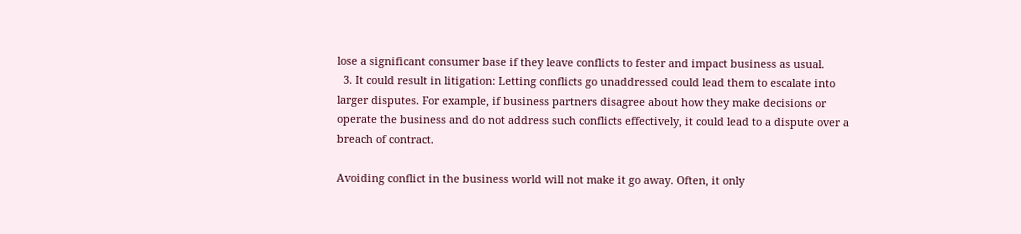lose a significant consumer base if they leave conflicts to fester and impact business as usual.
  3. It could result in litigation: Letting conflicts go unaddressed could lead them to escalate into larger disputes. For example, if business partners disagree about how they make decisions or operate the business and do not address such conflicts effectively, it could lead to a dispute over a breach of contract.

Avoiding conflict in the business world will not make it go away. Often, it only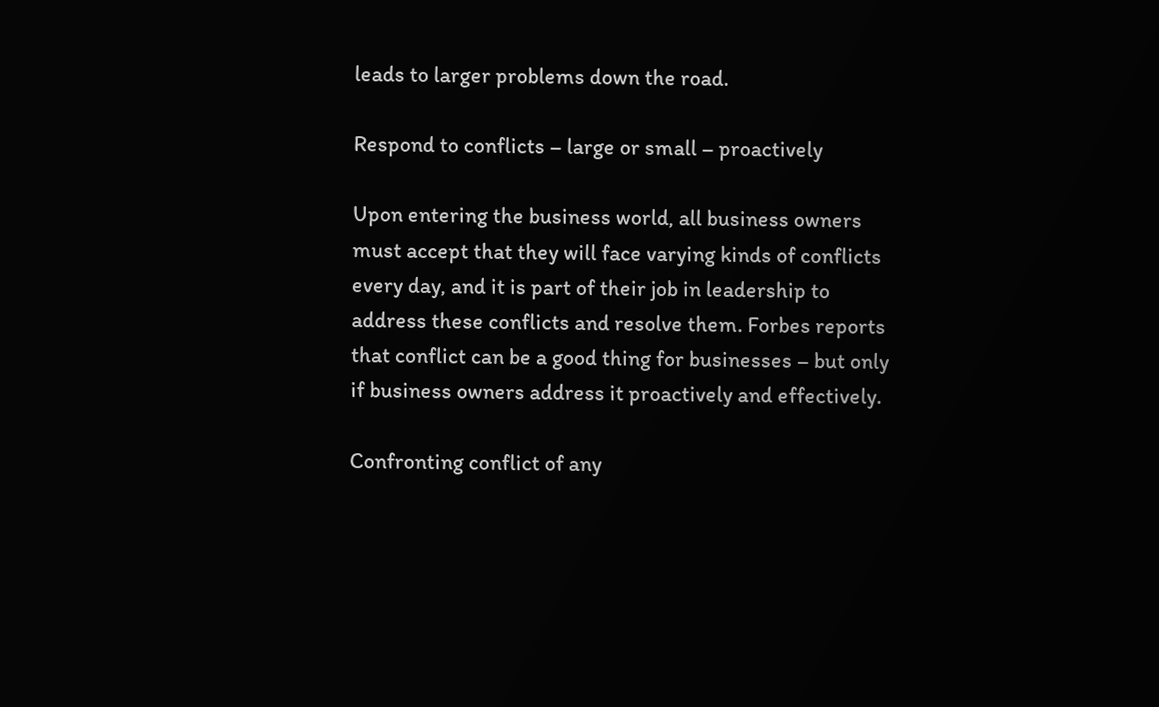leads to larger problems down the road.

Respond to conflicts – large or small – proactively

Upon entering the business world, all business owners must accept that they will face varying kinds of conflicts every day, and it is part of their job in leadership to address these conflicts and resolve them. Forbes reports that conflict can be a good thing for businesses – but only if business owners address it proactively and effectively.

Confronting conflict of any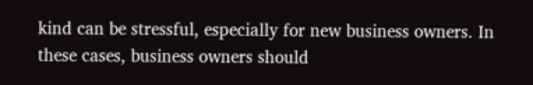kind can be stressful, especially for new business owners. In these cases, business owners should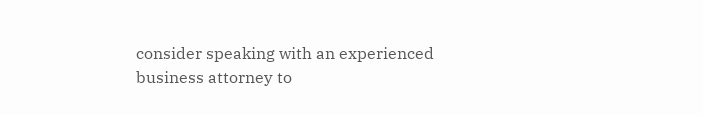consider speaking with an experienced business attorney to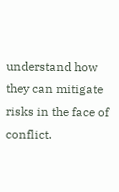understand how they can mitigate risks in the face of conflict.